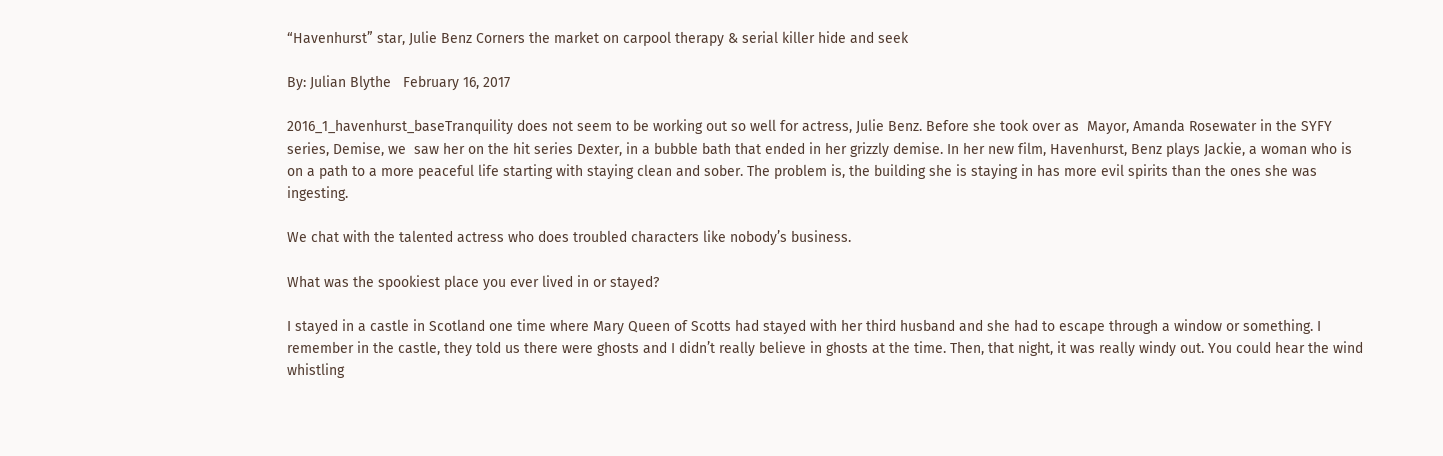“Havenhurst” star, Julie Benz Corners the market on carpool therapy & serial killer hide and seek

By: Julian Blythe   February 16, 2017

2016_1_havenhurst_baseTranquility does not seem to be working out so well for actress, Julie Benz. Before she took over as  Mayor, Amanda Rosewater in the SYFY series, Demise, we  saw her on the hit series Dexter, in a bubble bath that ended in her grizzly demise. In her new film, Havenhurst, Benz plays Jackie, a woman who is on a path to a more peaceful life starting with staying clean and sober. The problem is, the building she is staying in has more evil spirits than the ones she was ingesting.

We chat with the talented actress who does troubled characters like nobody’s business.

What was the spookiest place you ever lived in or stayed?

I stayed in a castle in Scotland one time where Mary Queen of Scotts had stayed with her third husband and she had to escape through a window or something. I remember in the castle, they told us there were ghosts and I didn’t really believe in ghosts at the time. Then, that night, it was really windy out. You could hear the wind whistling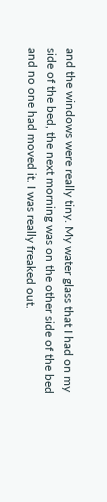and the windows were really tiny. My water glass that I had on my side of the bed, the next morning was on the other side of the bed and no one had moved it. I was really freaked out.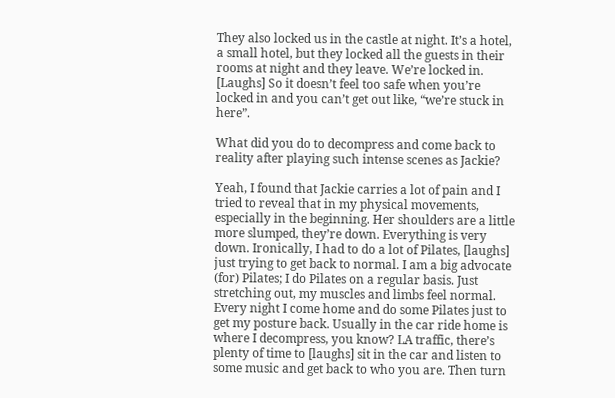They also locked us in the castle at night. It’s a hotel, a small hotel, but they locked all the guests in their rooms at night and they leave. We’re locked in. [Laughs] So it doesn’t feel too safe when you’re locked in and you can’t get out like, “we’re stuck in here”.

What did you do to decompress and come back to reality after playing such intense scenes as Jackie?

Yeah, I found that Jackie carries a lot of pain and I tried to reveal that in my physical movements, especially in the beginning. Her shoulders are a little more slumped, they’re down. Everything is very down. Ironically, I had to do a lot of Pilates, [laughs] just trying to get back to normal. I am a big advocate (for) Pilates; I do Pilates on a regular basis. Just stretching out, my muscles and limbs feel normal. Every night I come home and do some Pilates just to get my posture back. Usually in the car ride home is where I decompress, you know? LA traffic, there’s plenty of time to [laughs] sit in the car and listen to some music and get back to who you are. Then turn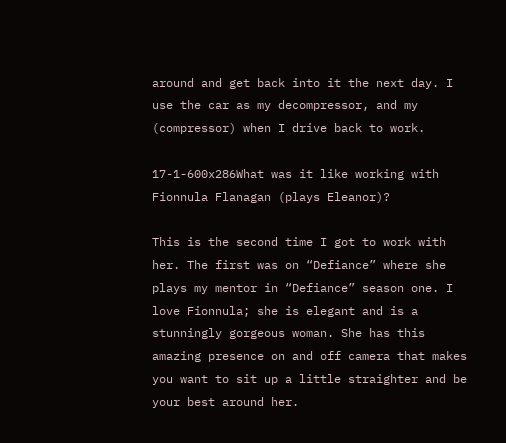around and get back into it the next day. I use the car as my decompressor, and my (compressor) when I drive back to work.

17-1-600x286What was it like working with Fionnula Flanagan (plays Eleanor)?

This is the second time I got to work with her. The first was on “Defiance” where she plays my mentor in “Defiance” season one. I love Fionnula; she is elegant and is a stunningly gorgeous woman. She has this amazing presence on and off camera that makes you want to sit up a little straighter and be your best around her.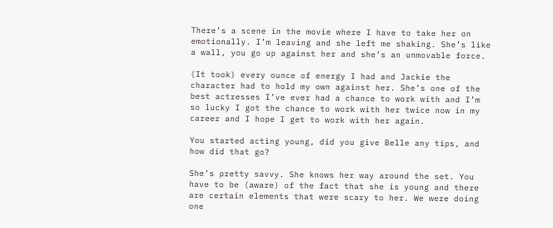There’s a scene in the movie where I have to take her on emotionally. I’m leaving and she left me shaking. She’s like a wall, you go up against her and she’s an unmovable force.

(It took) every ounce of energy I had and Jackie the character had to hold my own against her. She’s one of the best actresses I’ve ever had a chance to work with and I’m so lucky I got the chance to work with her twice now in my career and I hope I get to work with her again.

You started acting young, did you give Belle any tips, and how did that go?

She’s pretty savvy. She knows her way around the set. You have to be (aware) of the fact that she is young and there are certain elements that were scary to her. We were doing one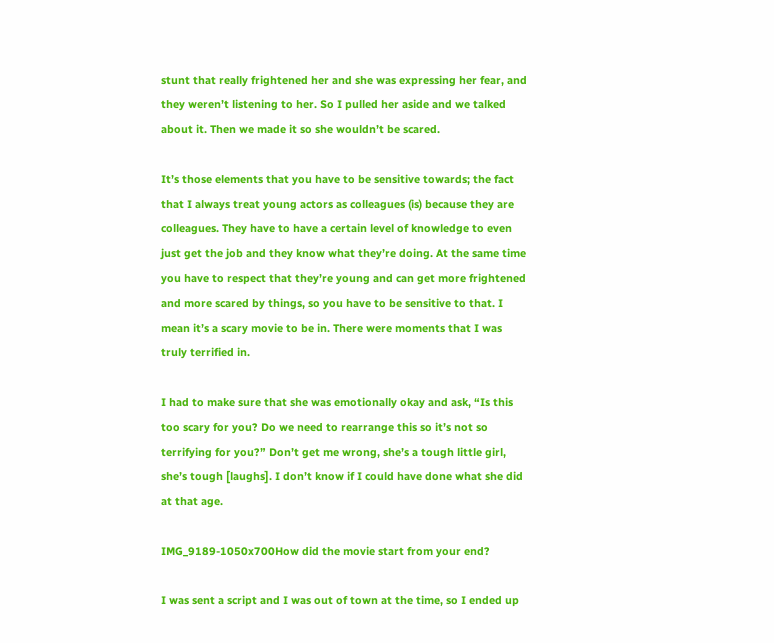stunt that really frightened her and she was expressing her fear, and they weren’t listening to her. So I pulled her aside and we talked about it. Then we made it so she wouldn’t be scared.

It’s those elements that you have to be sensitive towards; the fact that I always treat young actors as colleagues (is) because they are colleagues. They have to have a certain level of knowledge to even just get the job and they know what they’re doing. At the same time you have to respect that they’re young and can get more frightened and more scared by things, so you have to be sensitive to that. I mean it’s a scary movie to be in. There were moments that I was truly terrified in.

I had to make sure that she was emotionally okay and ask, “Is this too scary for you? Do we need to rearrange this so it’s not so terrifying for you?” Don’t get me wrong, she’s a tough little girl, she’s tough [laughs]. I don’t know if I could have done what she did at that age.

IMG_9189-1050x700How did the movie start from your end?

I was sent a script and I was out of town at the time, so I ended up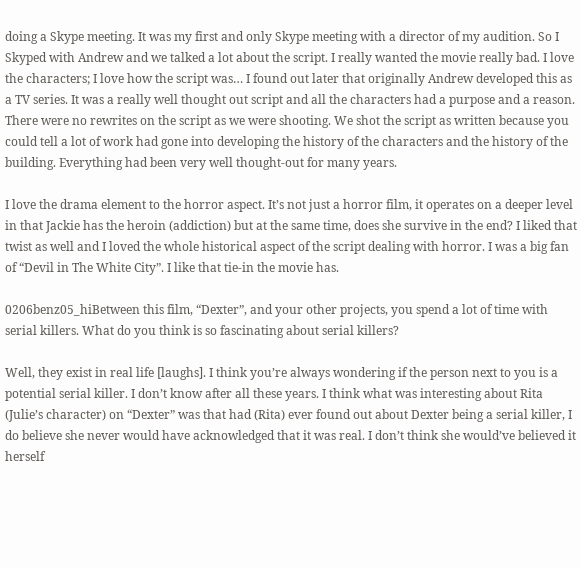doing a Skype meeting. It was my first and only Skype meeting with a director of my audition. So I Skyped with Andrew and we talked a lot about the script. I really wanted the movie really bad. I love the characters; I love how the script was… I found out later that originally Andrew developed this as a TV series. It was a really well thought out script and all the characters had a purpose and a reason. There were no rewrites on the script as we were shooting. We shot the script as written because you could tell a lot of work had gone into developing the history of the characters and the history of the building. Everything had been very well thought-out for many years.

I love the drama element to the horror aspect. It’s not just a horror film, it operates on a deeper level in that Jackie has the heroin (addiction) but at the same time, does she survive in the end? I liked that twist as well and I loved the whole historical aspect of the script dealing with horror. I was a big fan of “Devil in The White City”. I like that tie-in the movie has.

0206benz05_hiBetween this film, “Dexter”, and your other projects, you spend a lot of time with serial killers. What do you think is so fascinating about serial killers?

Well, they exist in real life [laughs]. I think you’re always wondering if the person next to you is a potential serial killer. I don’t know after all these years. I think what was interesting about Rita (Julie’s character) on “Dexter” was that had (Rita) ever found out about Dexter being a serial killer, I do believe she never would have acknowledged that it was real. I don’t think she would’ve believed it herself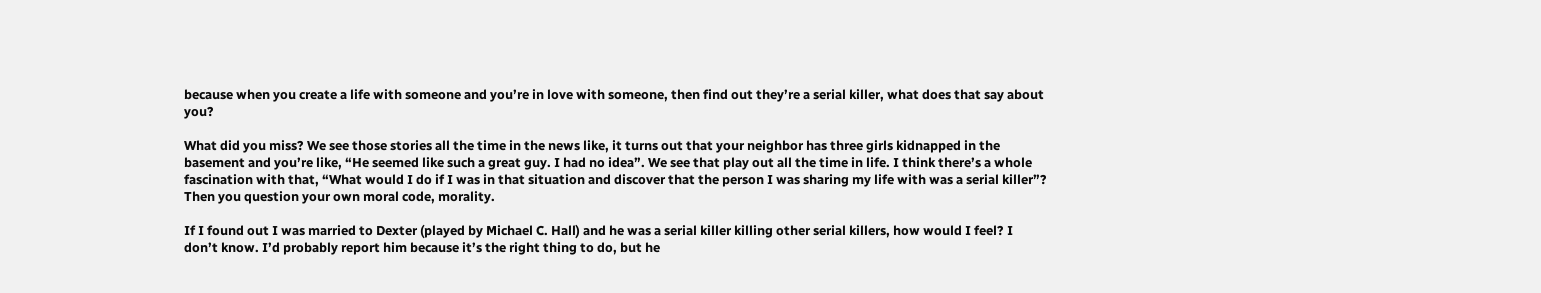because when you create a life with someone and you’re in love with someone, then find out they’re a serial killer, what does that say about you?

What did you miss? We see those stories all the time in the news like, it turns out that your neighbor has three girls kidnapped in the basement and you’re like, “He seemed like such a great guy. I had no idea”. We see that play out all the time in life. I think there’s a whole fascination with that, “What would I do if I was in that situation and discover that the person I was sharing my life with was a serial killer”? Then you question your own moral code, morality.

If I found out I was married to Dexter (played by Michael C. Hall) and he was a serial killer killing other serial killers, how would I feel? I don’t know. I’d probably report him because it’s the right thing to do, but he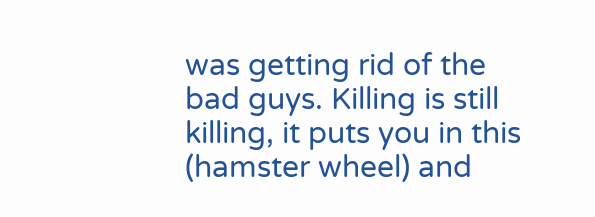was getting rid of the bad guys. Killing is still killing, it puts you in this (hamster wheel) and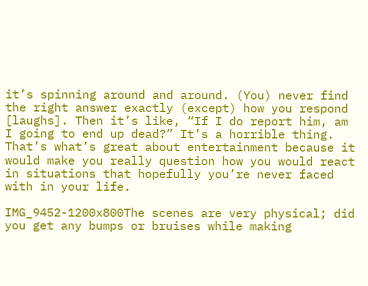it’s spinning around and around. (You) never find the right answer exactly (except) how you respond [laughs]. Then it’s like, “If I do report him, am I going to end up dead?” It’s a horrible thing. That’s what’s great about entertainment because it would make you really question how you would react in situations that hopefully you’re never faced with in your life.

IMG_9452-1200x800The scenes are very physical; did you get any bumps or bruises while making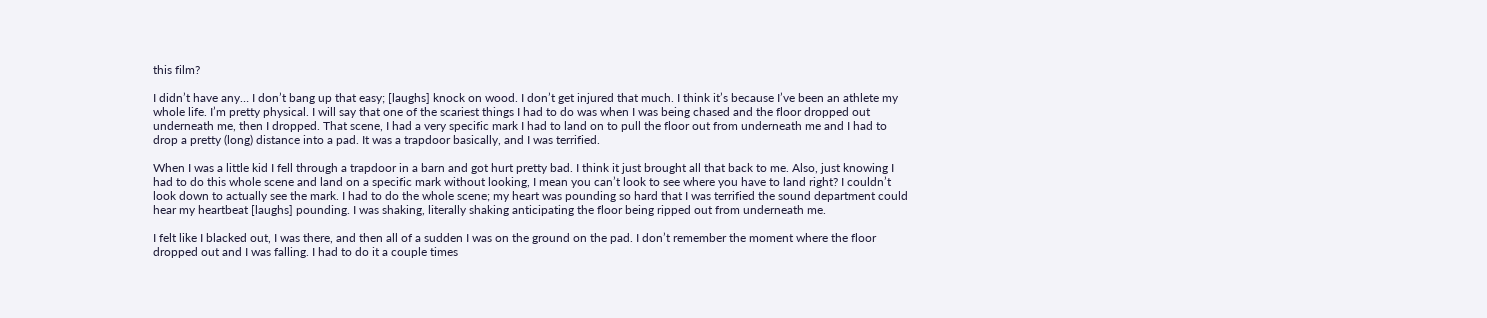this film?

I didn’t have any… I don’t bang up that easy; [laughs] knock on wood. I don’t get injured that much. I think it’s because I’ve been an athlete my whole life. I’m pretty physical. I will say that one of the scariest things I had to do was when I was being chased and the floor dropped out underneath me, then I dropped. That scene, I had a very specific mark I had to land on to pull the floor out from underneath me and I had to drop a pretty (long) distance into a pad. It was a trapdoor basically, and I was terrified.

When I was a little kid I fell through a trapdoor in a barn and got hurt pretty bad. I think it just brought all that back to me. Also, just knowing I had to do this whole scene and land on a specific mark without looking, I mean you can’t look to see where you have to land right? I couldn’t look down to actually see the mark. I had to do the whole scene; my heart was pounding so hard that I was terrified the sound department could hear my heartbeat [laughs] pounding. I was shaking, literally shaking anticipating the floor being ripped out from underneath me.

I felt like I blacked out, I was there, and then all of a sudden I was on the ground on the pad. I don’t remember the moment where the floor dropped out and I was falling. I had to do it a couple times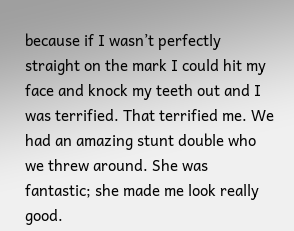because if I wasn’t perfectly straight on the mark I could hit my face and knock my teeth out and I was terrified. That terrified me. We had an amazing stunt double who we threw around. She was fantastic; she made me look really good.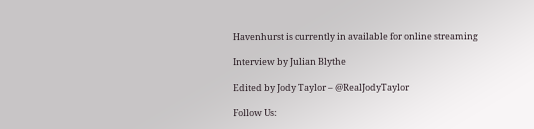Havenhurst is currently in available for online streaming

Interview by Julian Blythe

Edited by Jody Taylor – @RealJodyTaylor

Follow Us: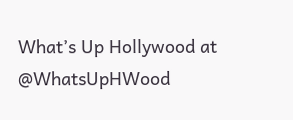What’s Up Hollywood at @WhatsUpHWood